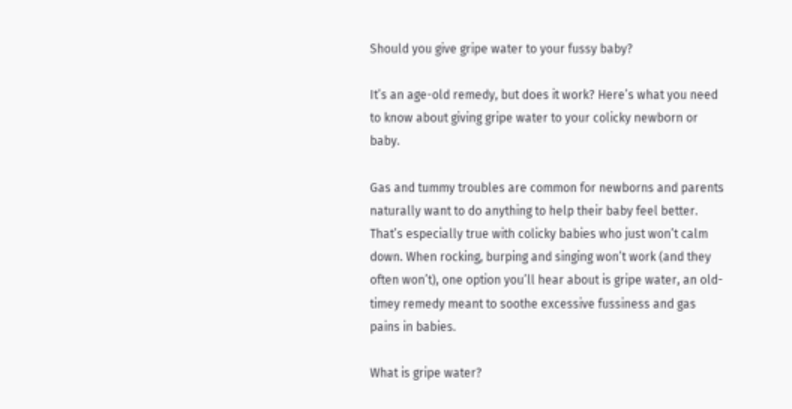Should you give gripe water to your fussy baby?

It’s an age-old remedy, but does it work? Here’s what you need to know about giving gripe water to your colicky newborn or baby.

Gas and tummy troubles are common for newborns and parents naturally want to do anything to help their baby feel better. That’s especially true with colicky babies who just won’t calm down. When rocking, burping and singing won’t work (and they often won’t), one option you’ll hear about is gripe water, an old-timey remedy meant to soothe excessive fussiness and gas pains in babies.

What is gripe water?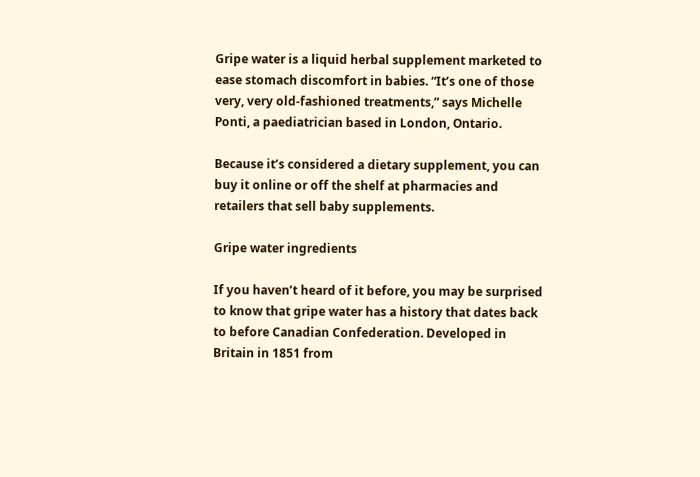Gripe water is a liquid herbal supplement marketed to ease stomach discomfort in babies. “It’s one of those very, very old-fashioned treatments,” says Michelle Ponti, a paediatrician based in London, Ontario.

Because it’s considered a dietary supplement, you can buy it online or off the shelf at pharmacies and retailers that sell baby supplements.

Gripe water ingredients

If you haven’t heard of it before, you may be surprised to know that gripe water has a history that dates back to before Canadian Confederation. Developed in Britain in 1851 from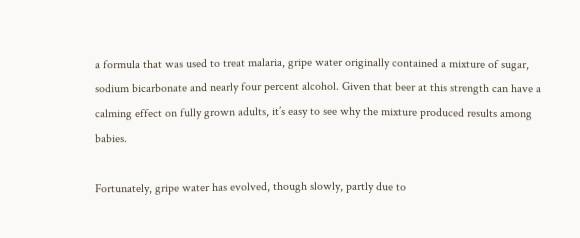a formula that was used to treat malaria, gripe water originally contained a mixture of sugar, sodium bicarbonate and nearly four percent alcohol. Given that beer at this strength can have a calming effect on fully grown adults, it’s easy to see why the mixture produced results among babies.

Fortunately, gripe water has evolved, though slowly, partly due to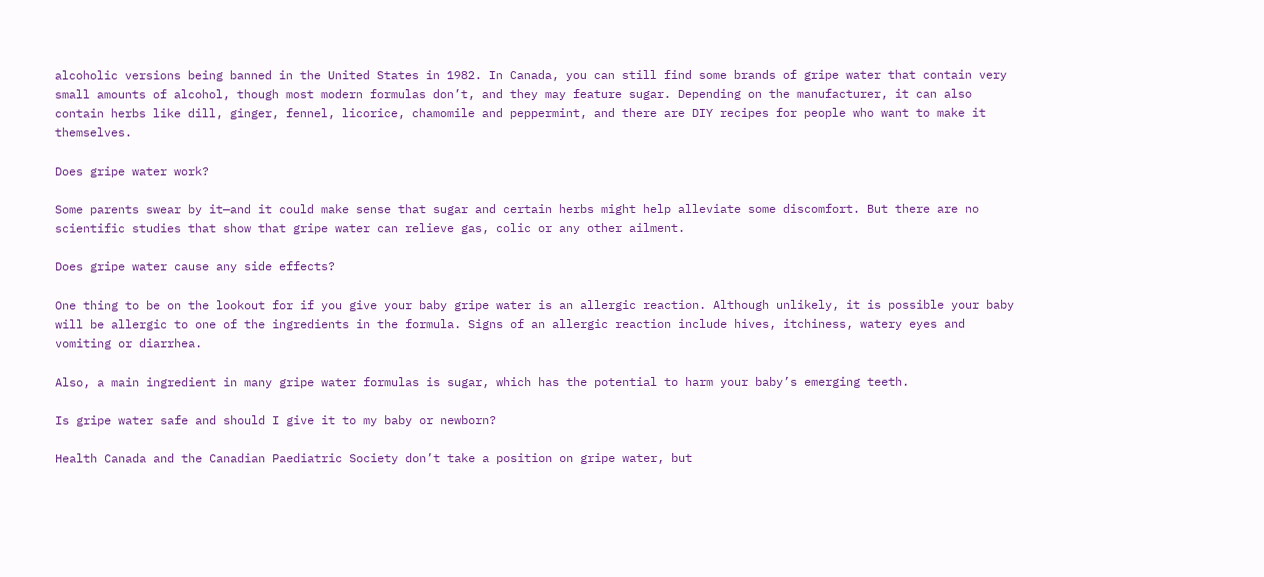alcoholic versions being banned in the United States in 1982. In Canada, you can still find some brands of gripe water that contain very small amounts of alcohol, though most modern formulas don’t, and they may feature sugar. Depending on the manufacturer, it can also contain herbs like dill, ginger, fennel, licorice, chamomile and peppermint, and there are DIY recipes for people who want to make it themselves.

Does gripe water work?

Some parents swear by it—and it could make sense that sugar and certain herbs might help alleviate some discomfort. But there are no scientific studies that show that gripe water can relieve gas, colic or any other ailment.

Does gripe water cause any side effects?

One thing to be on the lookout for if you give your baby gripe water is an allergic reaction. Although unlikely, it is possible your baby will be allergic to one of the ingredients in the formula. Signs of an allergic reaction include hives, itchiness, watery eyes and vomiting or diarrhea.

Also, a main ingredient in many gripe water formulas is sugar, which has the potential to harm your baby’s emerging teeth.

Is gripe water safe and should I give it to my baby or newborn?

Health Canada and the Canadian Paediatric Society don’t take a position on gripe water, but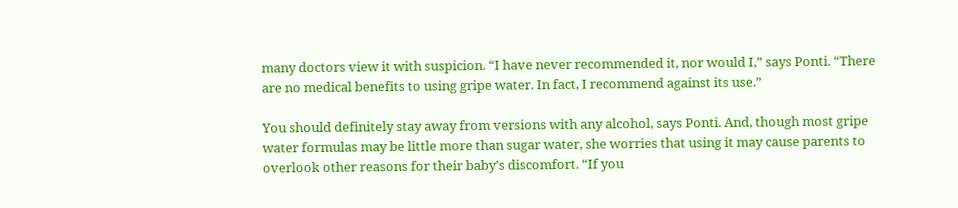many doctors view it with suspicion. “I have never recommended it, nor would I,” says Ponti. “There are no medical benefits to using gripe water. In fact, I recommend against its use.”

You should definitely stay away from versions with any alcohol, says Ponti. And, though most gripe water formulas may be little more than sugar water, she worries that using it may cause parents to overlook other reasons for their baby’s discomfort. “If you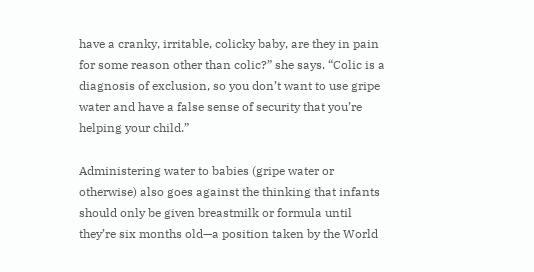have a cranky, irritable, colicky baby, are they in pain for some reason other than colic?” she says. “Colic is a diagnosis of exclusion, so you don’t want to use gripe water and have a false sense of security that you’re helping your child.”

Administering water to babies (gripe water or otherwise) also goes against the thinking that infants should only be given breastmilk or formula until they’re six months old—a position taken by the World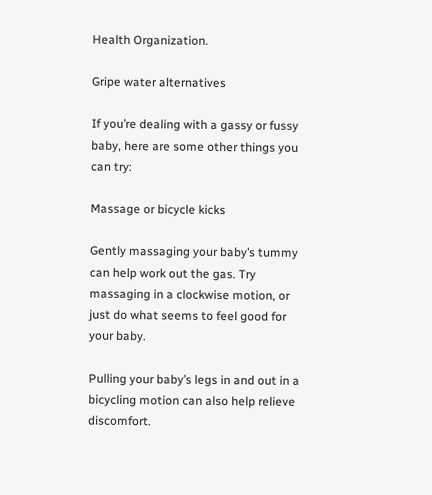Health Organization.

Gripe water alternatives

If you’re dealing with a gassy or fussy baby, here are some other things you can try:

Massage or bicycle kicks

Gently massaging your baby’s tummy can help work out the gas. Try massaging in a clockwise motion, or just do what seems to feel good for your baby.

Pulling your baby’s legs in and out in a bicycling motion can also help relieve discomfort.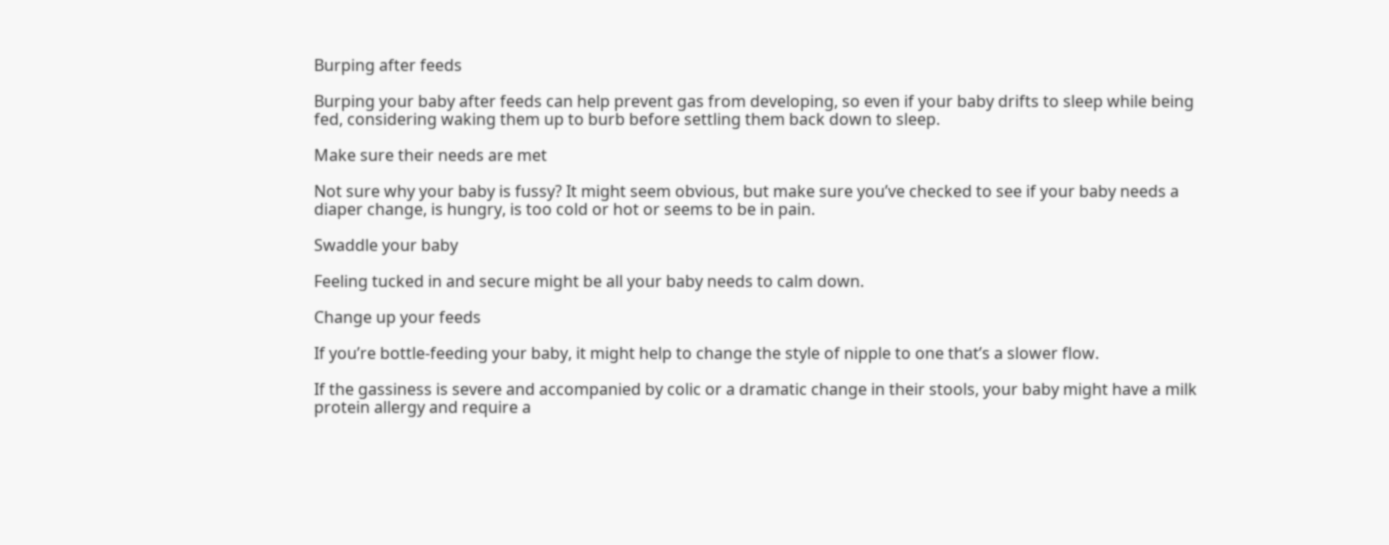Burping after feeds

Burping your baby after feeds can help prevent gas from developing, so even if your baby drifts to sleep while being fed, considering waking them up to burb before settling them back down to sleep.

Make sure their needs are met

Not sure why your baby is fussy? It might seem obvious, but make sure you’ve checked to see if your baby needs a diaper change, is hungry, is too cold or hot or seems to be in pain.

Swaddle your baby

Feeling tucked in and secure might be all your baby needs to calm down.

Change up your feeds

If you’re bottle-feeding your baby, it might help to change the style of nipple to one that’s a slower flow.

If the gassiness is severe and accompanied by colic or a dramatic change in their stools, your baby might have a milk protein allergy and require a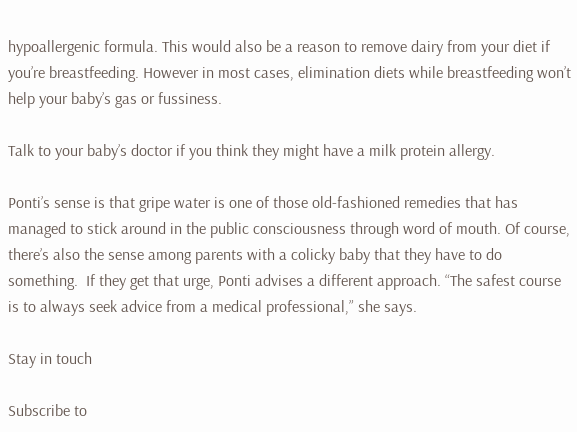hypoallergenic formula. This would also be a reason to remove dairy from your diet if you’re breastfeeding. However in most cases, elimination diets while breastfeeding won’t help your baby’s gas or fussiness.

Talk to your baby’s doctor if you think they might have a milk protein allergy.

Ponti’s sense is that gripe water is one of those old-fashioned remedies that has managed to stick around in the public consciousness through word of mouth. Of course, there’s also the sense among parents with a colicky baby that they have to do something.  If they get that urge, Ponti advises a different approach. “The safest course is to always seek advice from a medical professional,” she says.

Stay in touch

Subscribe to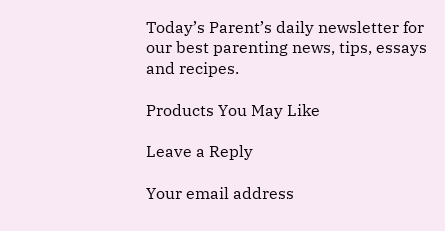Today’s Parent’s daily newsletter for our best parenting news, tips, essays and recipes.

Products You May Like

Leave a Reply

Your email address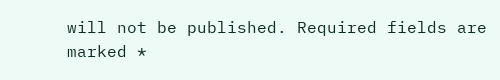will not be published. Required fields are marked *